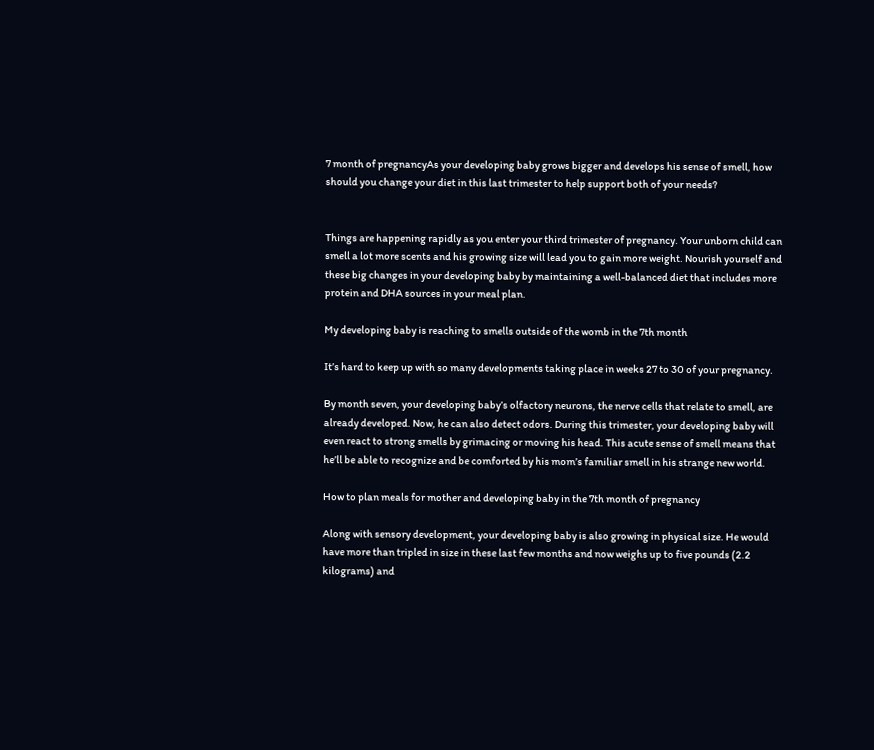7 month of pregnancyAs your developing baby grows bigger and develops his sense of smell, how should you change your diet in this last trimester to help support both of your needs?


Things are happening rapidly as you enter your third trimester of pregnancy. Your unborn child can smell a lot more scents and his growing size will lead you to gain more weight. Nourish yourself and these big changes in your developing baby by maintaining a well-balanced diet that includes more protein and DHA sources in your meal plan.

My developing baby is reaching to smells outside of the womb in the 7th month

It’s hard to keep up with so many developments taking place in weeks 27 to 30 of your pregnancy.

By month seven, your developing baby’s olfactory neurons, the nerve cells that relate to smell, are already developed. Now, he can also detect odors. During this trimester, your developing baby will even react to strong smells by grimacing or moving his head. This acute sense of smell means that he’ll be able to recognize and be comforted by his mom’s familiar smell in his strange new world.

How to plan meals for mother and developing baby in the 7th month of pregnancy

Along with sensory development, your developing baby is also growing in physical size. He would have more than tripled in size in these last few months and now weighs up to five pounds (2.2 kilograms) and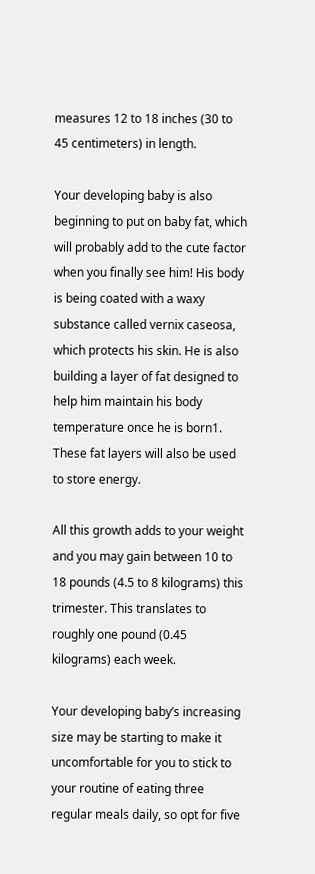measures 12 to 18 inches (30 to 45 centimeters) in length.

Your developing baby is also beginning to put on baby fat, which will probably add to the cute factor when you finally see him! His body is being coated with a waxy substance called vernix caseosa, which protects his skin. He is also building a layer of fat designed to help him maintain his body temperature once he is born1. These fat layers will also be used to store energy.

All this growth adds to your weight and you may gain between 10 to 18 pounds (4.5 to 8 kilograms) this trimester. This translates to roughly one pound (0.45 kilograms) each week.

Your developing baby’s increasing size may be starting to make it uncomfortable for you to stick to your routine of eating three regular meals daily, so opt for five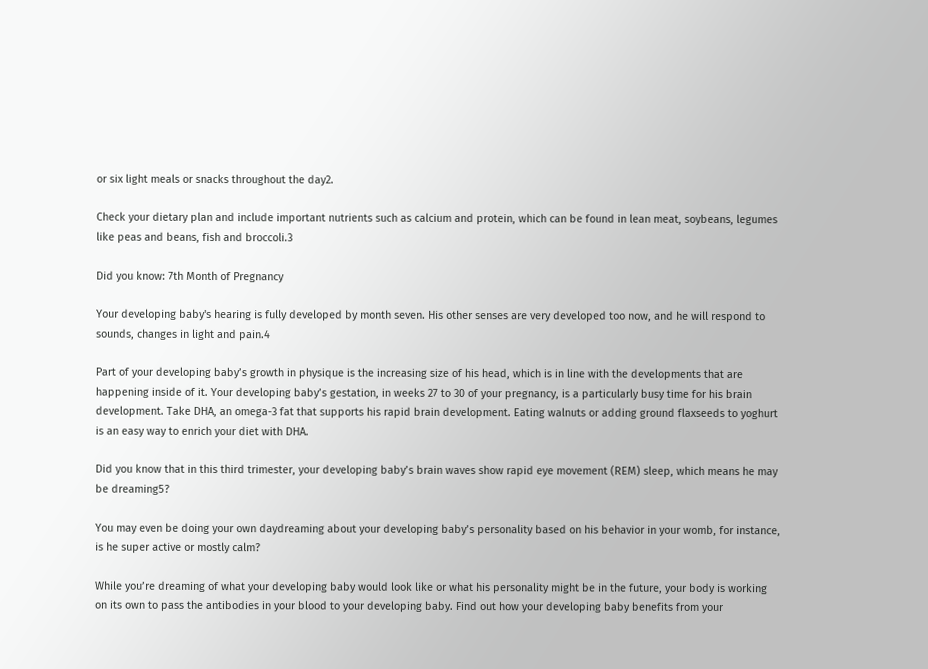or six light meals or snacks throughout the day2.

Check your dietary plan and include important nutrients such as calcium and protein, which can be found in lean meat, soybeans, legumes like peas and beans, fish and broccoli.3

Did you know: 7th Month of Pregnancy

Your developing baby's hearing is fully developed by month seven. His other senses are very developed too now, and he will respond to sounds, changes in light and pain.4

Part of your developing baby’s growth in physique is the increasing size of his head, which is in line with the developments that are happening inside of it. Your developing baby’s gestation, in weeks 27 to 30 of your pregnancy, is a particularly busy time for his brain development. Take DHA, an omega-3 fat that supports his rapid brain development. Eating walnuts or adding ground flaxseeds to yoghurt is an easy way to enrich your diet with DHA.

Did you know that in this third trimester, your developing baby’s brain waves show rapid eye movement (REM) sleep, which means he may be dreaming5?

You may even be doing your own daydreaming about your developing baby’s personality based on his behavior in your womb, for instance, is he super active or mostly calm?

While you’re dreaming of what your developing baby would look like or what his personality might be in the future, your body is working on its own to pass the antibodies in your blood to your developing baby. Find out how your developing baby benefits from your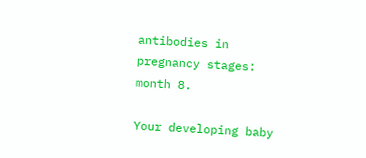antibodies in pregnancy stages: month 8.

Your developing baby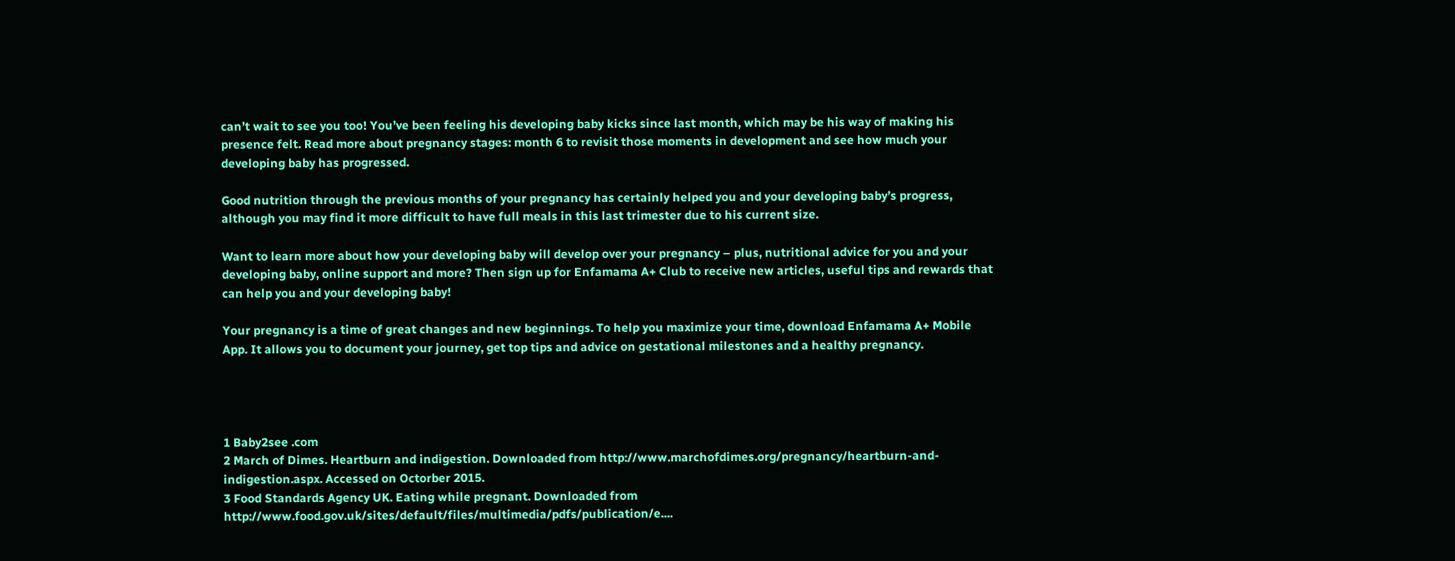can’t wait to see you too! You’ve been feeling his developing baby kicks since last month, which may be his way of making his presence felt. Read more about pregnancy stages: month 6 to revisit those moments in development and see how much your developing baby has progressed.

Good nutrition through the previous months of your pregnancy has certainly helped you and your developing baby’s progress, although you may find it more difficult to have full meals in this last trimester due to his current size.

Want to learn more about how your developing baby will develop over your pregnancy – plus, nutritional advice for you and your developing baby, online support and more? Then sign up for Enfamama A+ Club to receive new articles, useful tips and rewards that can help you and your developing baby!

Your pregnancy is a time of great changes and new beginnings. To help you maximize your time, download Enfamama A+ Mobile App. It allows you to document your journey, get top tips and advice on gestational milestones and a healthy pregnancy.




1 Baby2see .com
2 March of Dimes. Heartburn and indigestion. Downloaded from http://www.marchofdimes.org/pregnancy/heartburn-and-indigestion.aspx. Accessed on Octorber 2015.
3 Food Standards Agency UK. Eating while pregnant. Downloaded from http://www.food.gov.uk/sites/default/files/multimedia/pdfs/publication/e....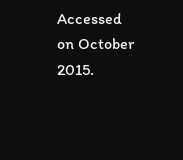Accessed on October 2015.